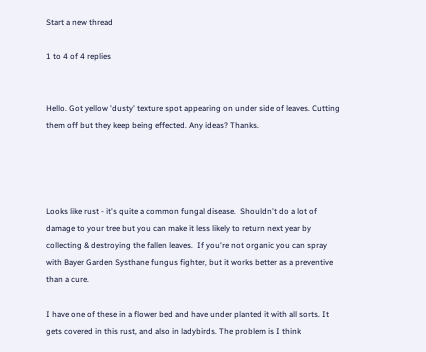Start a new thread

1 to 4 of 4 replies


Hello. Got yellow 'dusty' texture spot appearing on under side of leaves. Cutting them off but they keep being effected. Any ideas? Thanks.




Looks like rust - it's quite a common fungal disease.  Shouldn't do a lot of damage to your tree but you can make it less likely to return next year by collecting & destroying the fallen leaves.  If you're not organic you can spray with Bayer Garden Systhane fungus fighter, but it works better as a preventive than a cure.

I have one of these in a flower bed and have under planted it with all sorts. It gets covered in this rust, and also in ladybirds. The problem is I think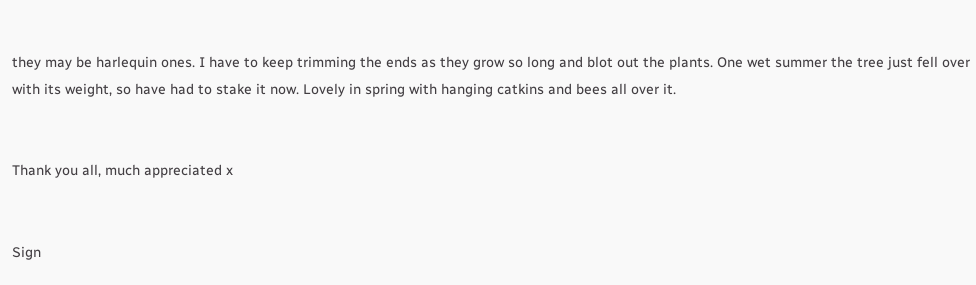they may be harlequin ones. I have to keep trimming the ends as they grow so long and blot out the plants. One wet summer the tree just fell over with its weight, so have had to stake it now. Lovely in spring with hanging catkins and bees all over it.


Thank you all, much appreciated x


Sign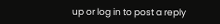up or log in to post a reply